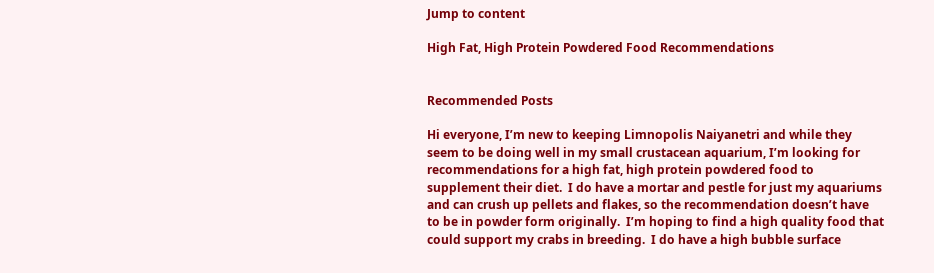Jump to content

High Fat, High Protein Powdered Food Recommendations


Recommended Posts

Hi everyone, I’m new to keeping Limnopolis Naiyanetri and while they seem to be doing well in my small crustacean aquarium, I’m looking for recommendations for a high fat, high protein powdered food to supplement their diet.  I do have a mortar and pestle for just my aquariums and can crush up pellets and flakes, so the recommendation doesn’t have to be in powder form originally.  I’m hoping to find a high quality food that could support my crabs in breeding.  I do have a high bubble surface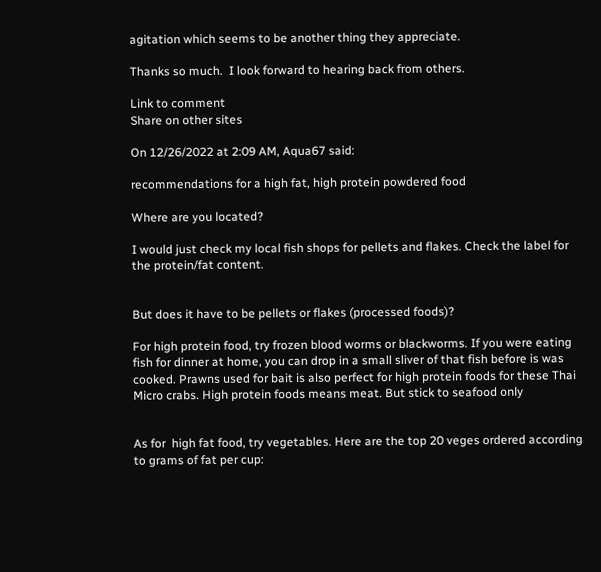agitation which seems to be another thing they appreciate.

Thanks so much.  I look forward to hearing back from others.

Link to comment
Share on other sites

On 12/26/2022 at 2:09 AM, Aqua67 said:

recommendations for a high fat, high protein powdered food

Where are you located?

I would just check my local fish shops for pellets and flakes. Check the label for the protein/fat content.


But does it have to be pellets or flakes (processed foods)?

For high protein food, try frozen blood worms or blackworms. If you were eating fish for dinner at home, you can drop in a small sliver of that fish before is was cooked. Prawns used for bait is also perfect for high protein foods for these Thai Micro crabs. High protein foods means meat. But stick to seafood only


As for  high fat food, try vegetables. Here are the top 20 veges ordered according to grams of fat per cup: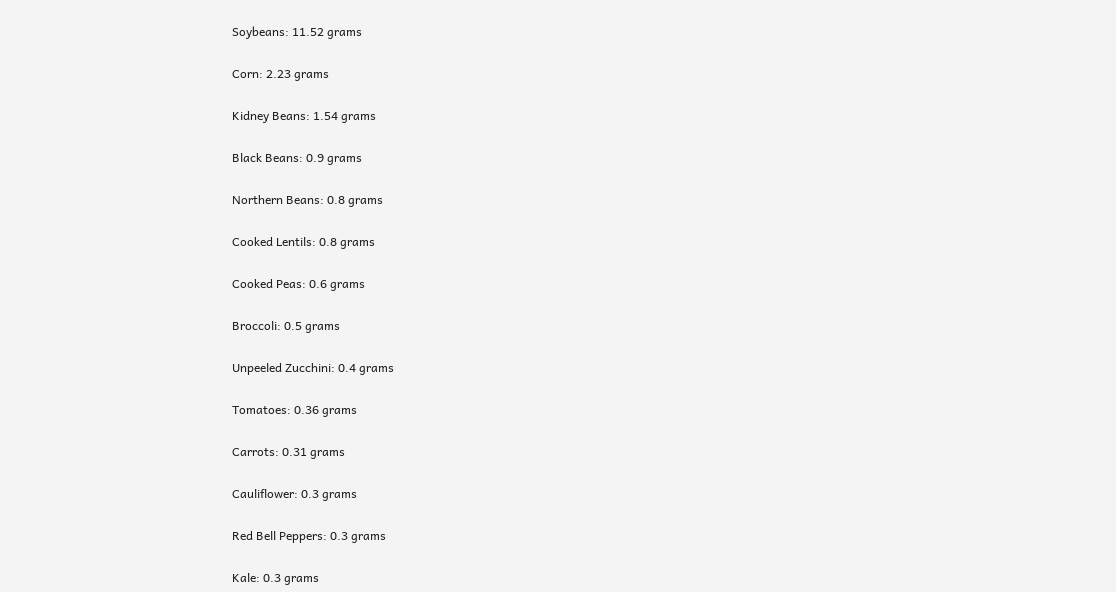Soybeans: 11.52 grams

Corn: 2.23 grams

Kidney Beans: 1.54 grams

Black Beans: 0.9 grams

Northern Beans: 0.8 grams

Cooked Lentils: 0.8 grams

Cooked Peas: 0.6 grams

Broccoli: 0.5 grams

Unpeeled Zucchini: 0.4 grams

Tomatoes: 0.36 grams

Carrots: 0.31 grams

Cauliflower: 0.3 grams

Red Bell Peppers: 0.3 grams

Kale: 0.3 grams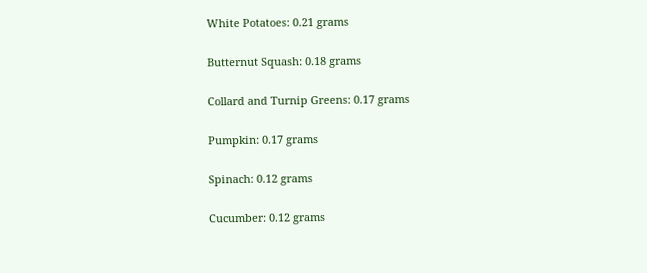White Potatoes: 0.21 grams

Butternut Squash: 0.18 grams

Collard and Turnip Greens: 0.17 grams

Pumpkin: 0.17 grams

Spinach: 0.12 grams

Cucumber: 0.12 grams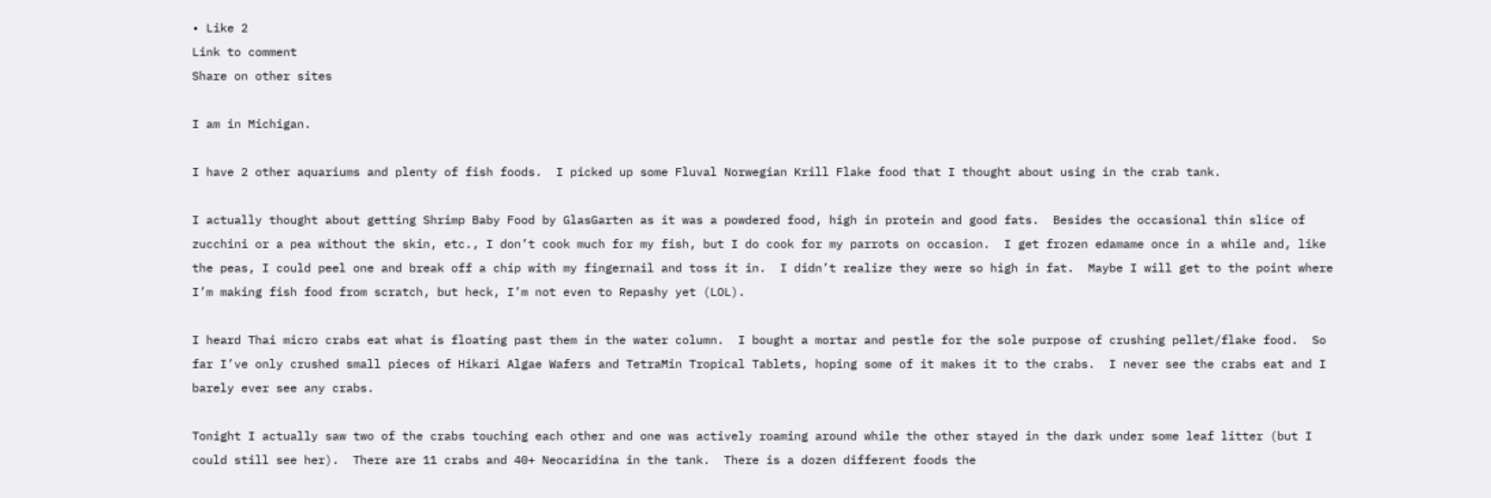• Like 2
Link to comment
Share on other sites

I am in Michigan.

I have 2 other aquariums and plenty of fish foods.  I picked up some Fluval Norwegian Krill Flake food that I thought about using in the crab tank.

I actually thought about getting Shrimp Baby Food by GlasGarten as it was a powdered food, high in protein and good fats.  Besides the occasional thin slice of zucchini or a pea without the skin, etc., I don’t cook much for my fish, but I do cook for my parrots on occasion.  I get frozen edamame once in a while and, like the peas, I could peel one and break off a chip with my fingernail and toss it in.  I didn’t realize they were so high in fat.  Maybe I will get to the point where I’m making fish food from scratch, but heck, I’m not even to Repashy yet (LOL).

I heard Thai micro crabs eat what is floating past them in the water column.  I bought a mortar and pestle for the sole purpose of crushing pellet/flake food.  So far I’ve only crushed small pieces of Hikari Algae Wafers and TetraMin Tropical Tablets, hoping some of it makes it to the crabs.  I never see the crabs eat and I barely ever see any crabs.

Tonight I actually saw two of the crabs touching each other and one was actively roaming around while the other stayed in the dark under some leaf litter (but I could still see her).  There are 11 crabs and 40+ Neocaridina in the tank.  There is a dozen different foods the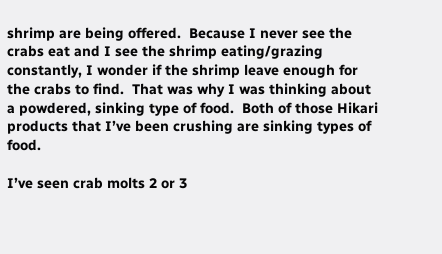shrimp are being offered.  Because I never see the crabs eat and I see the shrimp eating/grazing constantly, I wonder if the shrimp leave enough for the crabs to find.  That was why I was thinking about a powdered, sinking type of food.  Both of those Hikari products that I’ve been crushing are sinking types of food.

I’ve seen crab molts 2 or 3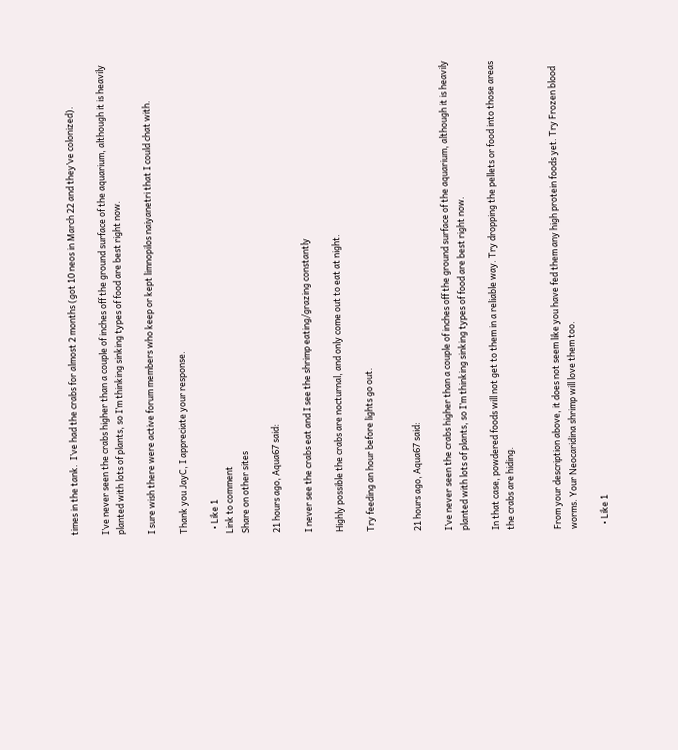times in the tank.  I’ve had the crabs for almost 2 months (got 10 neos in March 22 and they’ve colonized).

I’ve never seen the crabs higher than a couple of inches off the ground surface of the aquarium, although it is heavily planted with lots of plants, so I’m thinking sinking types of food are best right now.

I sure wish there were active forum members who keep or kept limnopilos naiyanetri that I could chat with.

Thank you JayC, I appreciate your response.

  • Like 1
Link to comment
Share on other sites

21 hours ago, Aqua67 said:

I never see the crabs eat and I see the shrimp eating/grazing constantly

Highly possible the crabs are nocturnal, and only come out to eat at night.

Try feeding an hour before lights go out.


21 hours ago, Aqua67 said:

I’ve never seen the crabs higher than a couple of inches off the ground surface of the aquarium, although it is heavily planted with lots of plants, so I’m thinking sinking types of food are best right now.

In that case, powdered foods will not get to them in a reliable way. Try dropping the pellets or food into those areas the crabs are hiding.


From your description above, it does not seem like you have fed them any high protein foods yet. Try Frozen blood worms. Your Neocaridina shrimp will love them too.

  • Like 1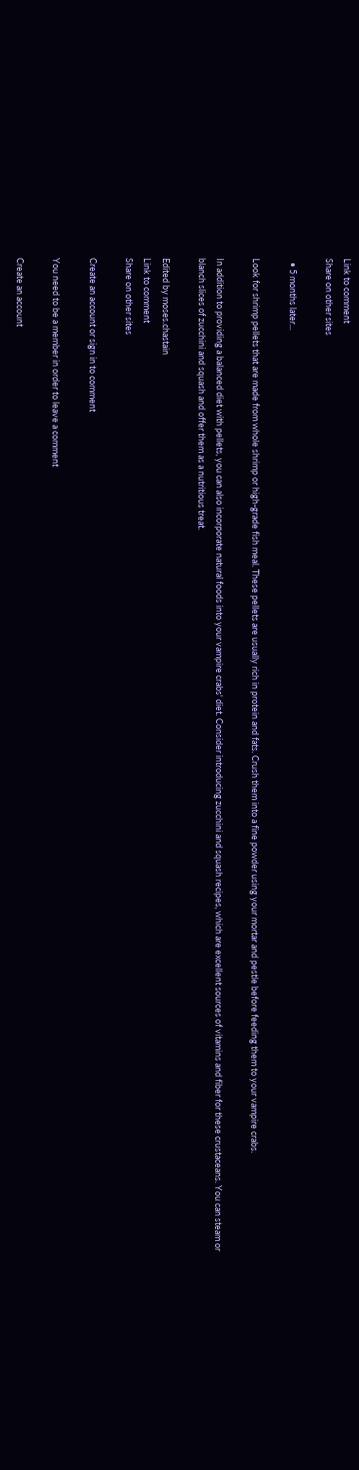Link to comment
Share on other sites

  • 5 months later...

Look for shrimp pellets that are made from whole shrimp or high-grade fish meal. These pellets are usually rich in protein and fats. Crush them into a fine powder using your mortar and pestle before feeding them to your vampire crabs.

In addition to providing a balanced diet with pellets, you can also incorporate natural foods into your vampire crabs' diet. Consider introducing zucchini and squash recipes, which are excellent sources of vitamins and fiber for these crustaceans. You can steam or blanch slices of zucchini and squash and offer them as a nutritious treat.

Edited by moses.chastain
Link to comment
Share on other sites

Create an account or sign in to comment

You need to be a member in order to leave a comment

Create an account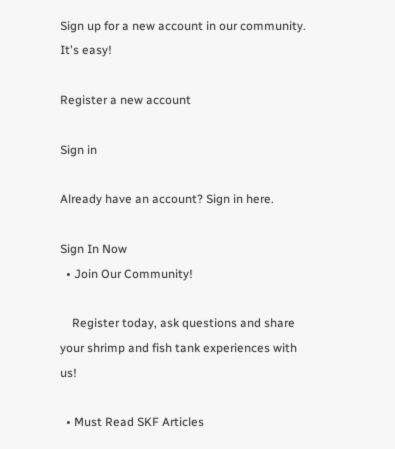Sign up for a new account in our community. It's easy!

Register a new account

Sign in

Already have an account? Sign in here.

Sign In Now
  • Join Our Community!

    Register today, ask questions and share your shrimp and fish tank experiences with us!

  • Must Read SKF Articles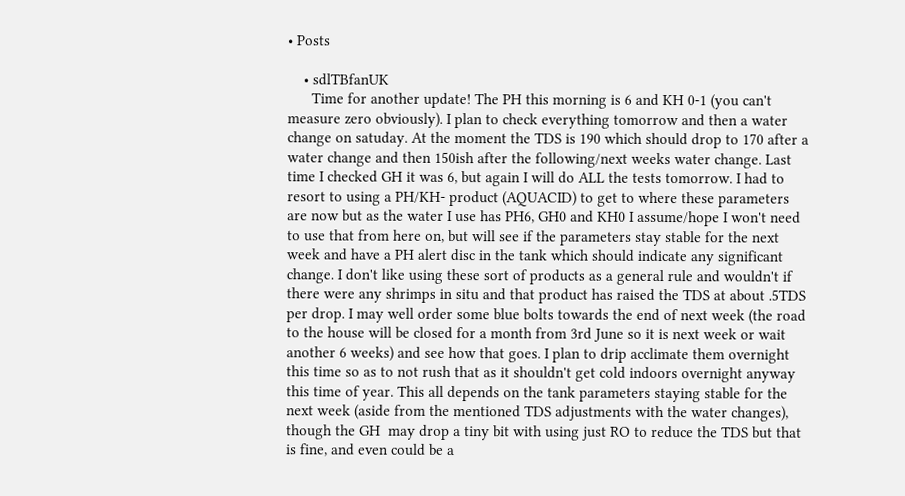• Posts

    • sdlTBfanUK
      Time for another update! The PH this morning is 6 and KH 0-1 (you can't measure zero obviously). I plan to check everything tomorrow and then a water change on satuday. At the moment the TDS is 190 which should drop to 170 after a water change and then 150ish after the following/next weeks water change. Last time I checked GH it was 6, but again I will do ALL the tests tomorrow. I had to resort to using a PH/KH- product (AQUACID) to get to where these parameters are now but as the water I use has PH6, GH0 and KH0 I assume/hope I won't need to use that from here on, but will see if the parameters stay stable for the next week and have a PH alert disc in the tank which should indicate any significant change. I don't like using these sort of products as a general rule and wouldn't if there were any shrimps in situ and that product has raised the TDS at about .5TDS per drop. I may well order some blue bolts towards the end of next week (the road to the house will be closed for a month from 3rd June so it is next week or wait another 6 weeks) and see how that goes. I plan to drip acclimate them overnight this time so as to not rush that as it shouldn't get cold indoors overnight anyway this time of year. This all depends on the tank parameters staying stable for the next week (aside from the mentioned TDS adjustments with the water changes), though the GH  may drop a tiny bit with using just RO to reduce the TDS but that is fine, and even could be a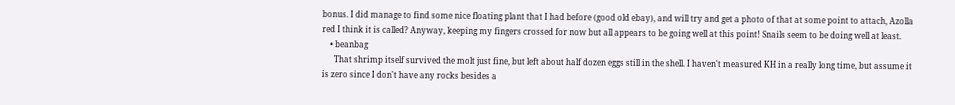bonus. I did manage to find some nice floating plant that I had before (good old ebay), and will try and get a photo of that at some point to attach, Azolla red I think it is called? Anyway, keeping my fingers crossed for now but all appears to be going well at this point! Snails seem to be doing well at least.
    • beanbag
      That shrimp itself survived the molt just fine, but left about half dozen eggs still in the shell. I haven't measured KH in a really long time, but assume it is zero since I don't have any rocks besides a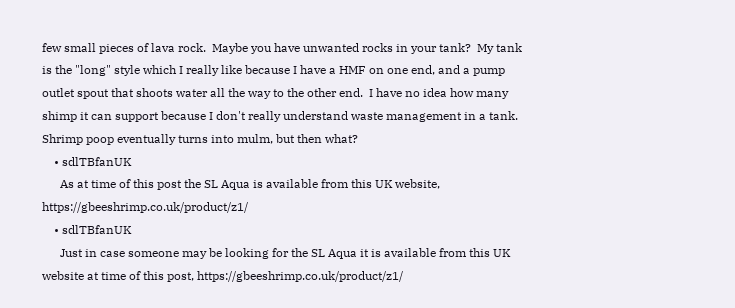few small pieces of lava rock.  Maybe you have unwanted rocks in your tank?  My tank is the "long" style which I really like because I have a HMF on one end, and a pump outlet spout that shoots water all the way to the other end.  I have no idea how many shimp it can support because I don't really understand waste management in a tank.  Shrimp poop eventually turns into mulm, but then what?
    • sdlTBfanUK
      As at time of this post the SL Aqua is available from this UK website, https://gbeeshrimp.co.uk/product/z1/
    • sdlTBfanUK
      Just in case someone may be looking for the SL Aqua it is available from this UK website at time of this post, https://gbeeshrimp.co.uk/product/z1/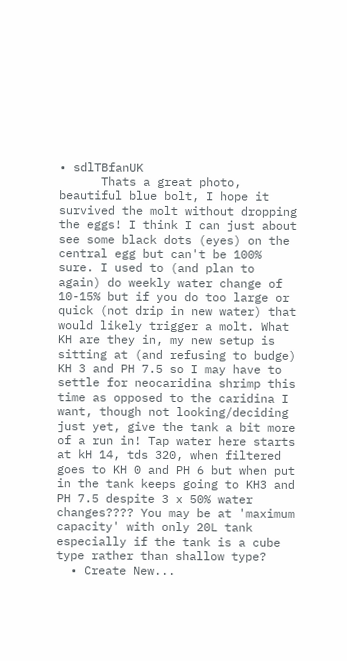• sdlTBfanUK
      Thats a great photo, beautiful blue bolt, I hope it survived the molt without dropping the eggs! I think I can just about see some black dots (eyes) on the central egg but can't be 100% sure. I used to (and plan to again) do weekly water change of 10-15% but if you do too large or quick (not drip in new water) that would likely trigger a molt. What KH are they in, my new setup is sitting at (and refusing to budge) KH 3 and PH 7.5 so I may have to settle for neocaridina shrimp this time as opposed to the caridina I want, though not looking/deciding just yet, give the tank a bit more of a run in! Tap water here starts at kH 14, tds 320, when filtered goes to KH 0 and PH 6 but when put in the tank keeps going to KH3 and PH 7.5 despite 3 x 50% water changes???? You may be at 'maximum capacity' with only 20L tank especially if the tank is a cube type rather than shallow type?
  • Create New...